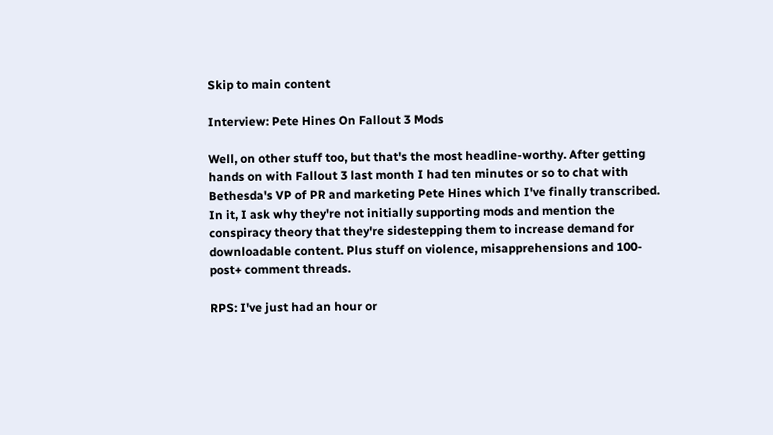Skip to main content

Interview: Pete Hines On Fallout 3 Mods

Well, on other stuff too, but that's the most headline-worthy. After getting hands on with Fallout 3 last month I had ten minutes or so to chat with Bethesda's VP of PR and marketing Pete Hines which I've finally transcribed. In it, I ask why they're not initially supporting mods and mention the conspiracy theory that they're sidestepping them to increase demand for downloadable content. Plus stuff on violence, misapprehensions and 100-post+ comment threads.

RPS: I've just had an hour or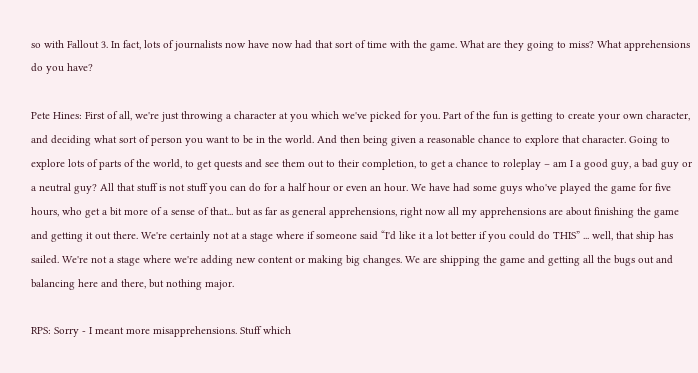so with Fallout 3. In fact, lots of journalists now have now had that sort of time with the game. What are they going to miss? What apprehensions do you have?

Pete Hines: First of all, we're just throwing a character at you which we've picked for you. Part of the fun is getting to create your own character, and deciding what sort of person you want to be in the world. And then being given a reasonable chance to explore that character. Going to explore lots of parts of the world, to get quests and see them out to their completion, to get a chance to roleplay – am I a good guy, a bad guy or a neutral guy? All that stuff is not stuff you can do for a half hour or even an hour. We have had some guys who've played the game for five hours, who get a bit more of a sense of that... but as far as general apprehensions, right now all my apprehensions are about finishing the game and getting it out there. We're certainly not at a stage where if someone said “I'd like it a lot better if you could do THIS” ... well, that ship has sailed. We're not a stage where we're adding new content or making big changes. We are shipping the game and getting all the bugs out and balancing here and there, but nothing major.

RPS: Sorry - I meant more misapprehensions. Stuff which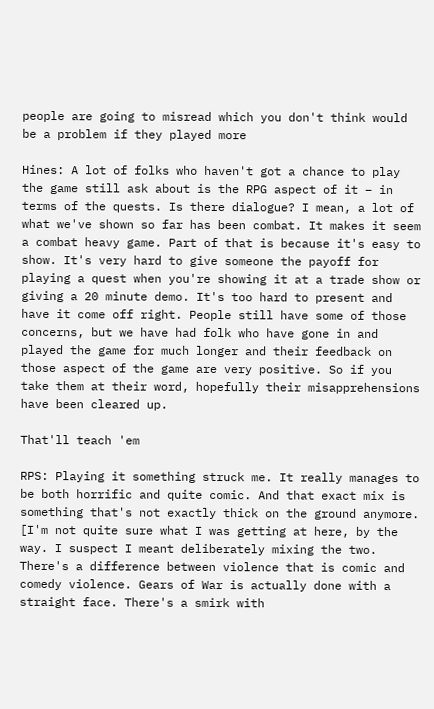people are going to misread which you don't think would be a problem if they played more

Hines: A lot of folks who haven't got a chance to play the game still ask about is the RPG aspect of it – in terms of the quests. Is there dialogue? I mean, a lot of what we've shown so far has been combat. It makes it seem a combat heavy game. Part of that is because it's easy to show. It's very hard to give someone the payoff for playing a quest when you're showing it at a trade show or giving a 20 minute demo. It's too hard to present and have it come off right. People still have some of those concerns, but we have had folk who have gone in and played the game for much longer and their feedback on those aspect of the game are very positive. So if you take them at their word, hopefully their misapprehensions have been cleared up.

That'll teach 'em

RPS: Playing it something struck me. It really manages to be both horrific and quite comic. And that exact mix is something that's not exactly thick on the ground anymore. [I'm not quite sure what I was getting at here, by the way. I suspect I meant deliberately mixing the two. There's a difference between violence that is comic and comedy violence. Gears of War is actually done with a straight face. There's a smirk with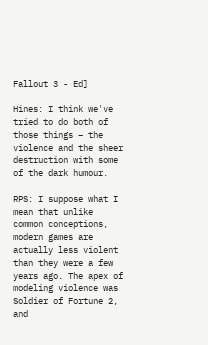Fallout 3 - Ed]

Hines: I think we've tried to do both of those things – the violence and the sheer destruction with some of the dark humour.

RPS: I suppose what I mean that unlike common conceptions, modern games are actually less violent than they were a few years ago. The apex of modeling violence was Soldier of Fortune 2, and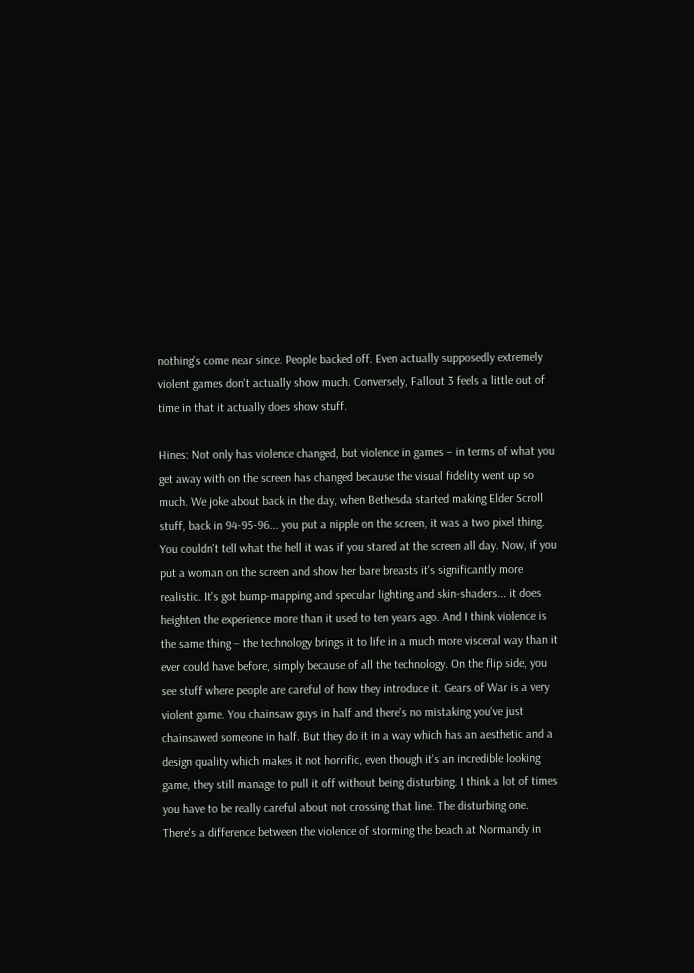nothing's come near since. People backed off. Even actually supposedly extremely violent games don't actually show much. Conversely, Fallout 3 feels a little out of time in that it actually does show stuff.

Hines: Not only has violence changed, but violence in games – in terms of what you get away with on the screen has changed because the visual fidelity went up so much. We joke about back in the day, when Bethesda started making Elder Scroll stuff, back in 94-95-96... you put a nipple on the screen, it was a two pixel thing. You couldn't tell what the hell it was if you stared at the screen all day. Now, if you put a woman on the screen and show her bare breasts it's significantly more realistic. It's got bump-mapping and specular lighting and skin-shaders... it does heighten the experience more than it used to ten years ago. And I think violence is the same thing – the technology brings it to life in a much more visceral way than it ever could have before, simply because of all the technology. On the flip side, you see stuff where people are careful of how they introduce it. Gears of War is a very violent game. You chainsaw guys in half and there's no mistaking you've just chainsawed someone in half. But they do it in a way which has an aesthetic and a design quality which makes it not horrific, even though it's an incredible looking game, they still manage to pull it off without being disturbing. I think a lot of times you have to be really careful about not crossing that line. The disturbing one. There's a difference between the violence of storming the beach at Normandy in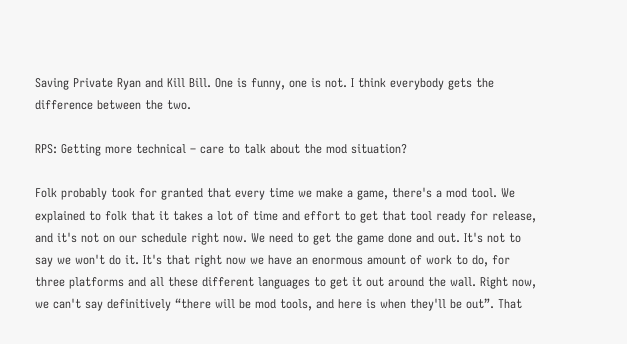Saving Private Ryan and Kill Bill. One is funny, one is not. I think everybody gets the difference between the two.

RPS: Getting more technical – care to talk about the mod situation?

Folk probably took for granted that every time we make a game, there's a mod tool. We explained to folk that it takes a lot of time and effort to get that tool ready for release, and it's not on our schedule right now. We need to get the game done and out. It's not to say we won't do it. It's that right now we have an enormous amount of work to do, for three platforms and all these different languages to get it out around the wall. Right now, we can't say definitively “there will be mod tools, and here is when they'll be out”. That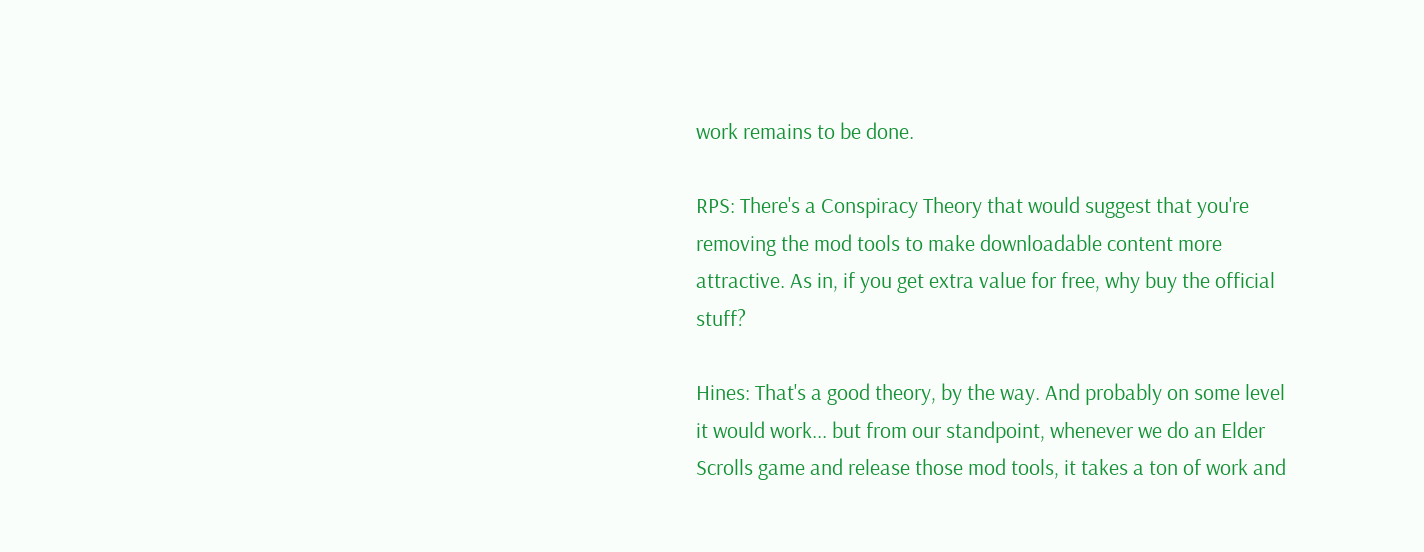work remains to be done.

RPS: There's a Conspiracy Theory that would suggest that you're removing the mod tools to make downloadable content more attractive. As in, if you get extra value for free, why buy the official stuff?

Hines: That's a good theory, by the way. And probably on some level it would work... but from our standpoint, whenever we do an Elder Scrolls game and release those mod tools, it takes a ton of work and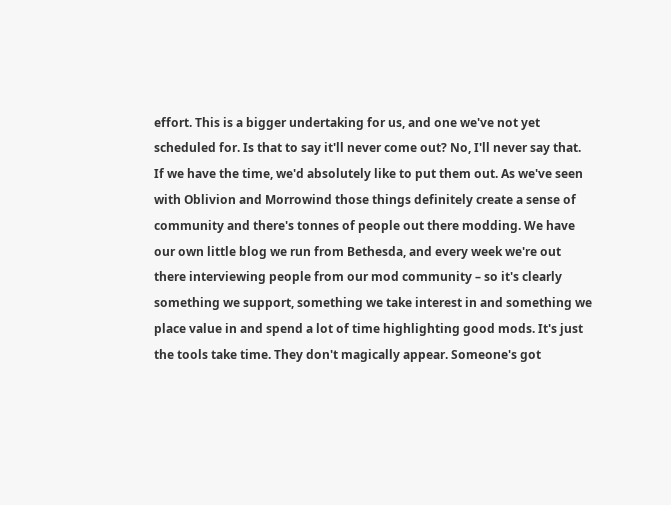effort. This is a bigger undertaking for us, and one we've not yet scheduled for. Is that to say it'll never come out? No, I'll never say that. If we have the time, we'd absolutely like to put them out. As we've seen with Oblivion and Morrowind those things definitely create a sense of community and there's tonnes of people out there modding. We have our own little blog we run from Bethesda, and every week we're out there interviewing people from our mod community – so it's clearly something we support, something we take interest in and something we place value in and spend a lot of time highlighting good mods. It's just the tools take time. They don't magically appear. Someone's got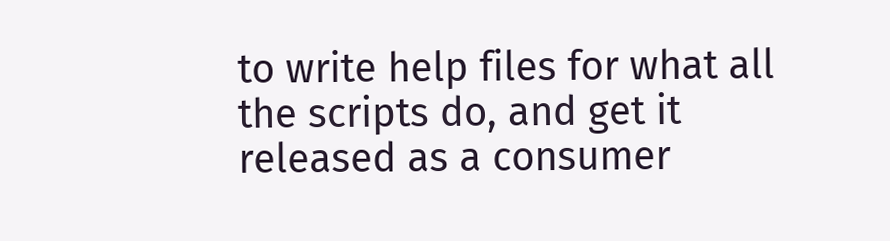to write help files for what all the scripts do, and get it released as a consumer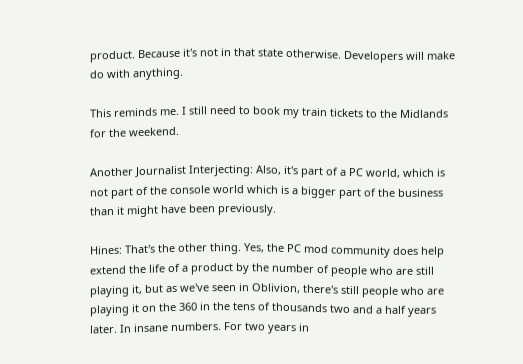product. Because it's not in that state otherwise. Developers will make do with anything.

This reminds me. I still need to book my train tickets to the Midlands for the weekend.

Another Journalist Interjecting: Also, it's part of a PC world, which is not part of the console world which is a bigger part of the business than it might have been previously.

Hines: That's the other thing. Yes, the PC mod community does help extend the life of a product by the number of people who are still playing it, but as we've seen in Oblivion, there's still people who are playing it on the 360 in the tens of thousands two and a half years later. In insane numbers. For two years in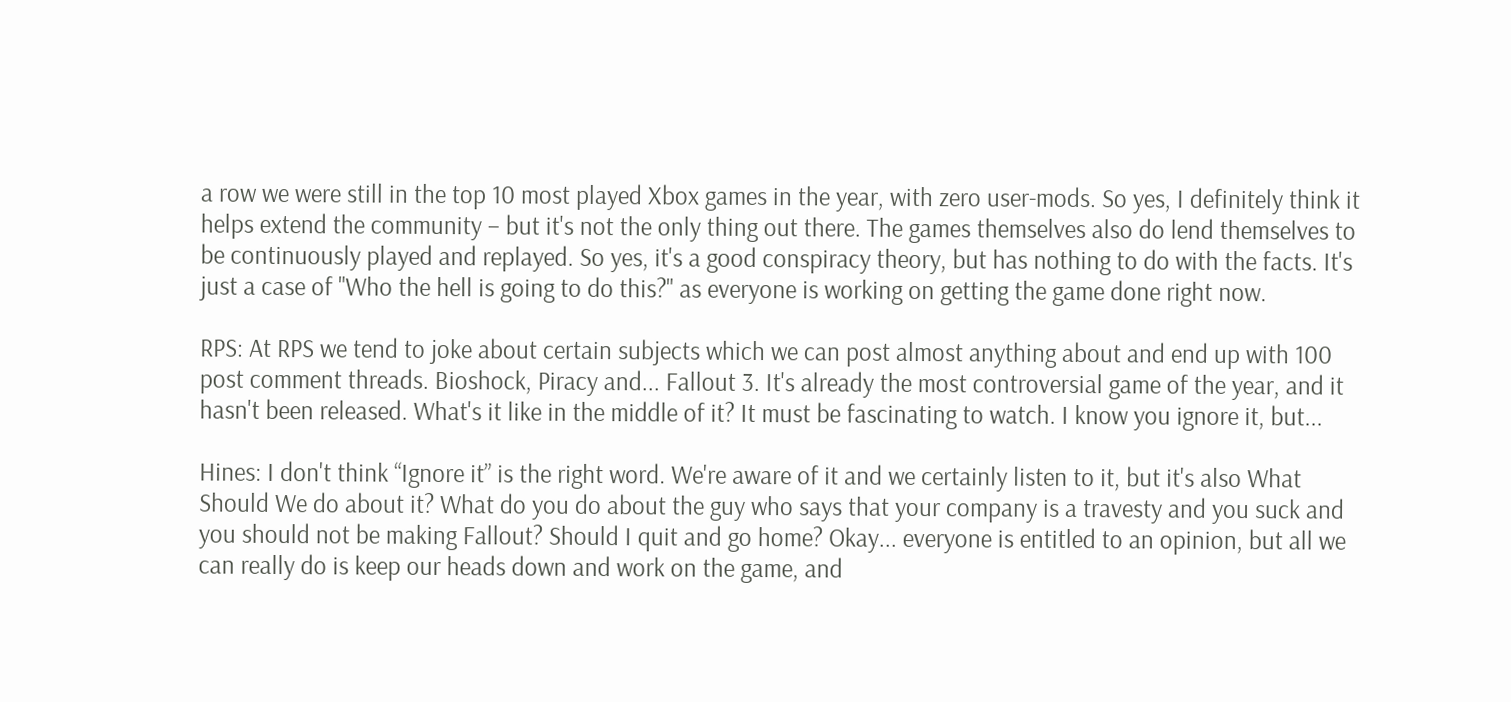a row we were still in the top 10 most played Xbox games in the year, with zero user-mods. So yes, I definitely think it helps extend the community – but it's not the only thing out there. The games themselves also do lend themselves to be continuously played and replayed. So yes, it's a good conspiracy theory, but has nothing to do with the facts. It's just a case of "Who the hell is going to do this?" as everyone is working on getting the game done right now.

RPS: At RPS we tend to joke about certain subjects which we can post almost anything about and end up with 100 post comment threads. Bioshock, Piracy and... Fallout 3. It's already the most controversial game of the year, and it hasn't been released. What's it like in the middle of it? It must be fascinating to watch. I know you ignore it, but...

Hines: I don't think “Ignore it” is the right word. We're aware of it and we certainly listen to it, but it's also What Should We do about it? What do you do about the guy who says that your company is a travesty and you suck and you should not be making Fallout? Should I quit and go home? Okay... everyone is entitled to an opinion, but all we can really do is keep our heads down and work on the game, and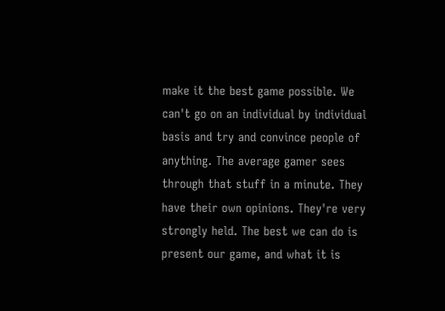make it the best game possible. We can't go on an individual by individual basis and try and convince people of anything. The average gamer sees through that stuff in a minute. They have their own opinions. They're very strongly held. The best we can do is present our game, and what it is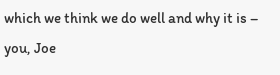which we think we do well and why it is – you, Joe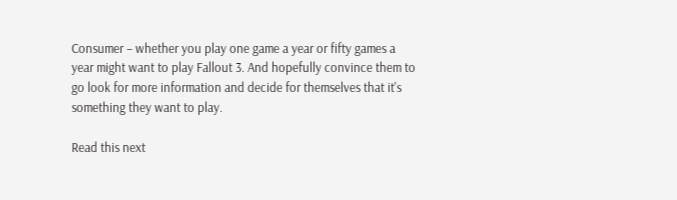Consumer – whether you play one game a year or fifty games a year might want to play Fallout 3. And hopefully convince them to go look for more information and decide for themselves that it's something they want to play.

Read this next